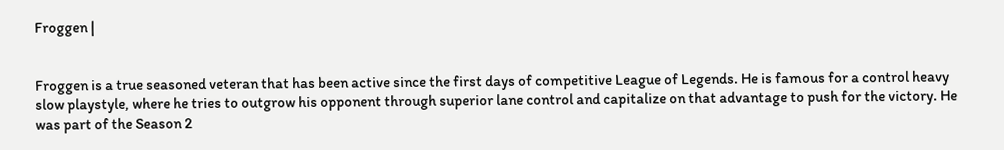Froggen |


Froggen is a true seasoned veteran that has been active since the first days of competitive League of Legends. He is famous for a control heavy slow playstyle, where he tries to outgrow his opponent through superior lane control and capitalize on that advantage to push for the victory. He was part of the Season 2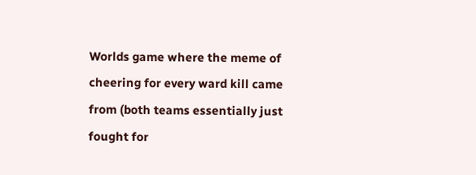Worlds game where the meme of cheering for every ward kill came from (both teams essentially just fought for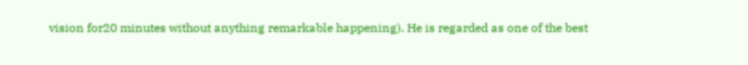vision for20 minutes without anything remarkable happening). He is regarded as one of the best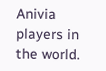Anivia players in the world.